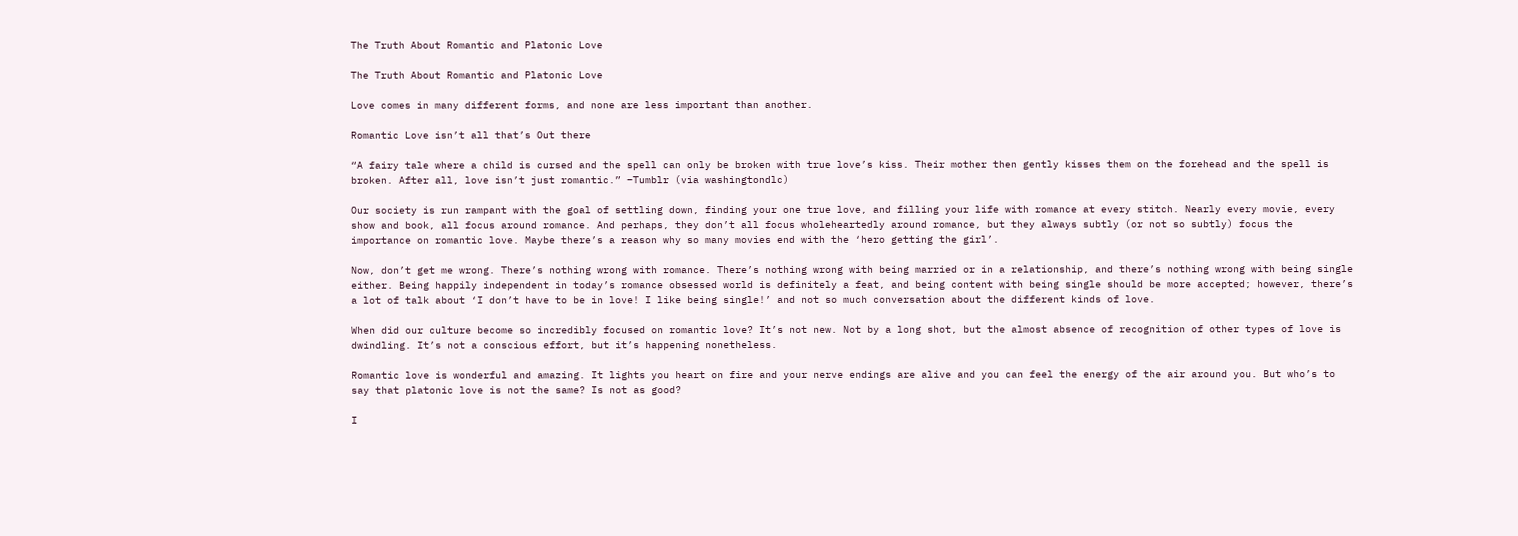The Truth About Romantic and Platonic Love

The Truth About Romantic and Platonic Love

Love comes in many different forms, and none are less important than another.

Romantic Love isn’t all that’s Out there

“A fairy tale where a child is cursed and the spell can only be broken with true love’s kiss. Their mother then gently kisses them on the forehead and the spell is broken. After all, love isn’t just romantic.” –Tumblr (via washingtondlc)

Our society is run rampant with the goal of settling down, finding your one true love, and filling your life with romance at every stitch. Nearly every movie, every show and book, all focus around romance. And perhaps, they don’t all focus wholeheartedly around romance, but they always subtly (or not so subtly) focus the importance on romantic love. Maybe there’s a reason why so many movies end with the ‘hero getting the girl’.

Now, don’t get me wrong. There’s nothing wrong with romance. There’s nothing wrong with being married or in a relationship, and there’s nothing wrong with being single either. Being happily independent in today’s romance obsessed world is definitely a feat, and being content with being single should be more accepted; however, there’s a lot of talk about ‘I don’t have to be in love! I like being single!’ and not so much conversation about the different kinds of love.

When did our culture become so incredibly focused on romantic love? It’s not new. Not by a long shot, but the almost absence of recognition of other types of love is dwindling. It’s not a conscious effort, but it’s happening nonetheless.

Romantic love is wonderful and amazing. It lights you heart on fire and your nerve endings are alive and you can feel the energy of the air around you. But who’s to say that platonic love is not the same? Is not as good?

I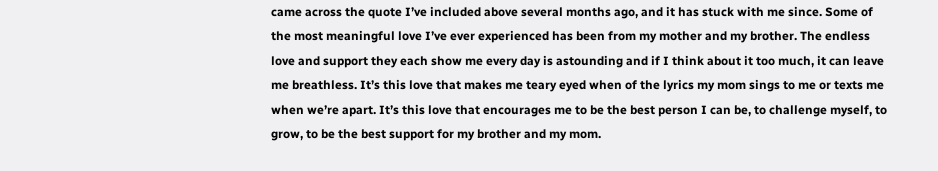came across the quote I’ve included above several months ago, and it has stuck with me since. Some of the most meaningful love I’ve ever experienced has been from my mother and my brother. The endless love and support they each show me every day is astounding and if I think about it too much, it can leave me breathless. It’s this love that makes me teary eyed when of the lyrics my mom sings to me or texts me when we’re apart. It’s this love that encourages me to be the best person I can be, to challenge myself, to grow, to be the best support for my brother and my mom.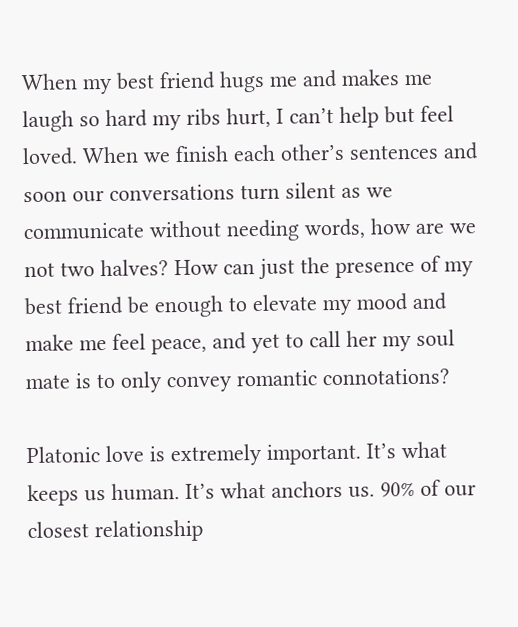When my best friend hugs me and makes me laugh so hard my ribs hurt, I can’t help but feel loved. When we finish each other’s sentences and soon our conversations turn silent as we communicate without needing words, how are we not two halves? How can just the presence of my best friend be enough to elevate my mood and make me feel peace, and yet to call her my soul mate is to only convey romantic connotations?

Platonic love is extremely important. It’s what keeps us human. It’s what anchors us. 90% of our closest relationship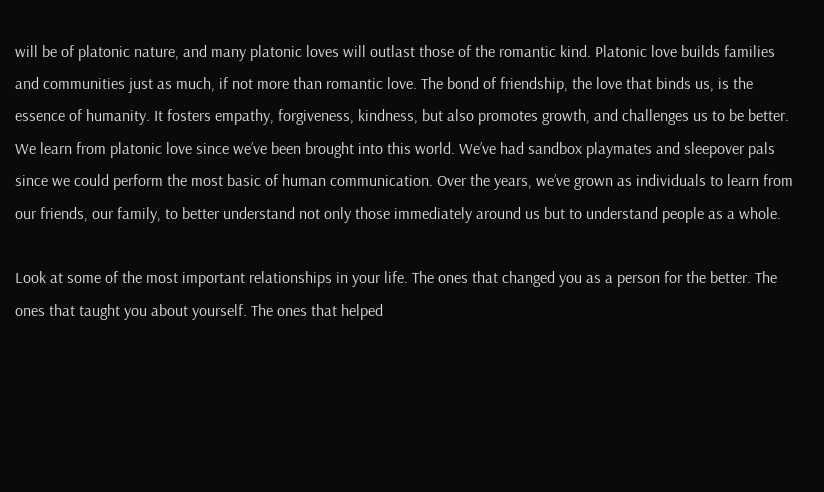will be of platonic nature, and many platonic loves will outlast those of the romantic kind. Platonic love builds families and communities just as much, if not more than romantic love. The bond of friendship, the love that binds us, is the essence of humanity. It fosters empathy, forgiveness, kindness, but also promotes growth, and challenges us to be better. We learn from platonic love since we’ve been brought into this world. We’ve had sandbox playmates and sleepover pals since we could perform the most basic of human communication. Over the years, we’ve grown as individuals to learn from our friends, our family, to better understand not only those immediately around us but to understand people as a whole.

Look at some of the most important relationships in your life. The ones that changed you as a person for the better. The ones that taught you about yourself. The ones that helped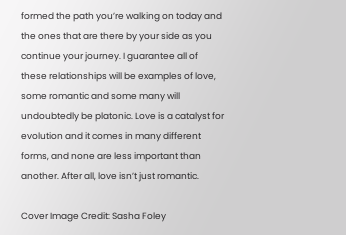formed the path you’re walking on today and the ones that are there by your side as you continue your journey. I guarantee all of these relationships will be examples of love, some romantic and some many will undoubtedly be platonic. Love is a catalyst for evolution and it comes in many different forms, and none are less important than another. After all, love isn’t just romantic.

Cover Image Credit: Sasha Foley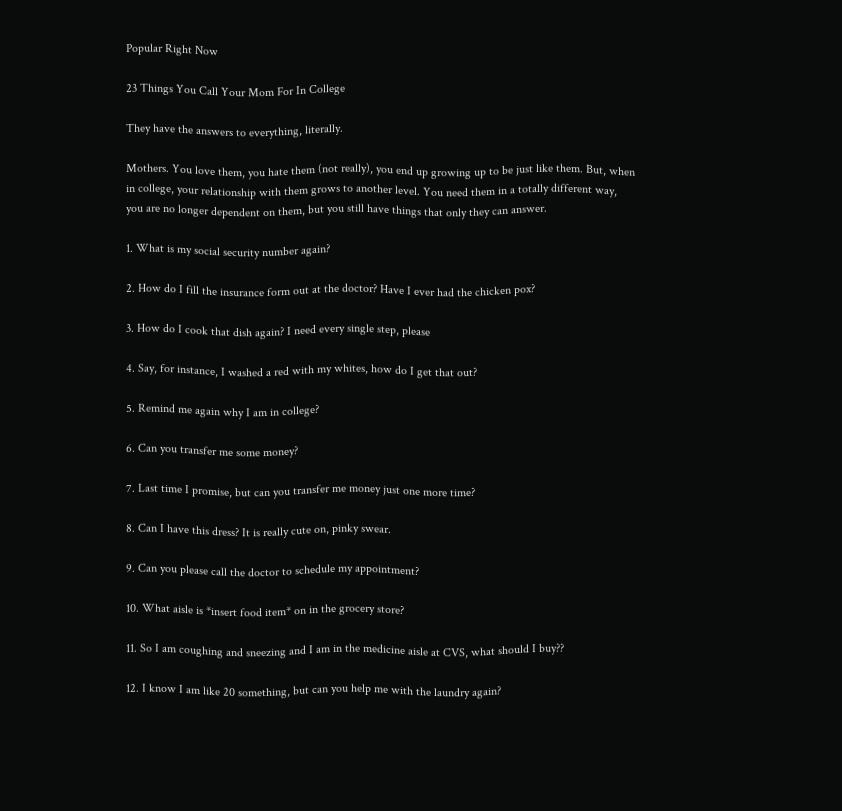Popular Right Now

23 Things You Call Your Mom For In College

They have the answers to everything, literally.

Mothers. You love them, you hate them (not really), you end up growing up to be just like them. But, when in college, your relationship with them grows to another level. You need them in a totally different way, you are no longer dependent on them, but you still have things that only they can answer.

1. What is my social security number again?

2. How do I fill the insurance form out at the doctor? Have I ever had the chicken pox?

3. How do I cook that dish again? I need every single step, please

4. Say, for instance, I washed a red with my whites, how do I get that out?

5. Remind me again why I am in college?

6. Can you transfer me some money?

7. Last time I promise, but can you transfer me money just one more time?

8. Can I have this dress? It is really cute on, pinky swear.

9. Can you please call the doctor to schedule my appointment?

10. What aisle is *insert food item* on in the grocery store?

11. So I am coughing and sneezing and I am in the medicine aisle at CVS, what should I buy??

12. I know I am like 20 something, but can you help me with the laundry again?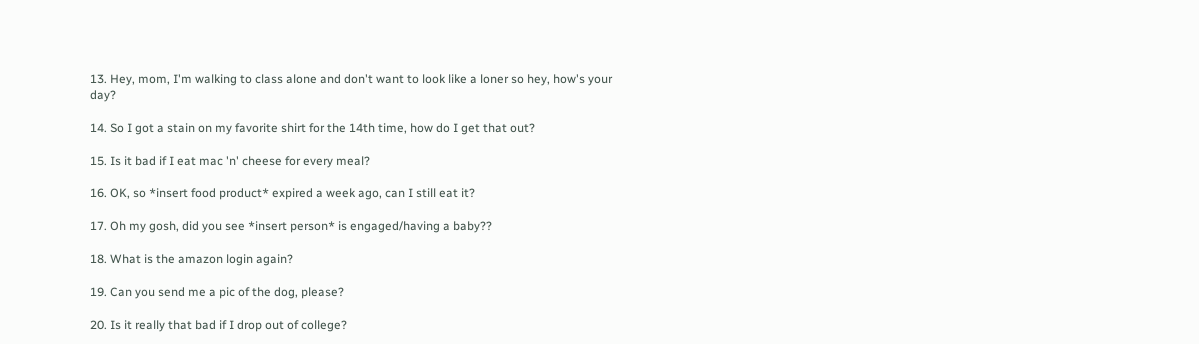13. Hey, mom, I'm walking to class alone and don't want to look like a loner so hey, how's your day?

14. So I got a stain on my favorite shirt for the 14th time, how do I get that out?

15. Is it bad if I eat mac 'n' cheese for every meal?

16. OK, so *insert food product* expired a week ago, can I still eat it?

17. Oh my gosh, did you see *insert person* is engaged/having a baby??

18. What is the amazon login again?

19. Can you send me a pic of the dog, please?

20. Is it really that bad if I drop out of college?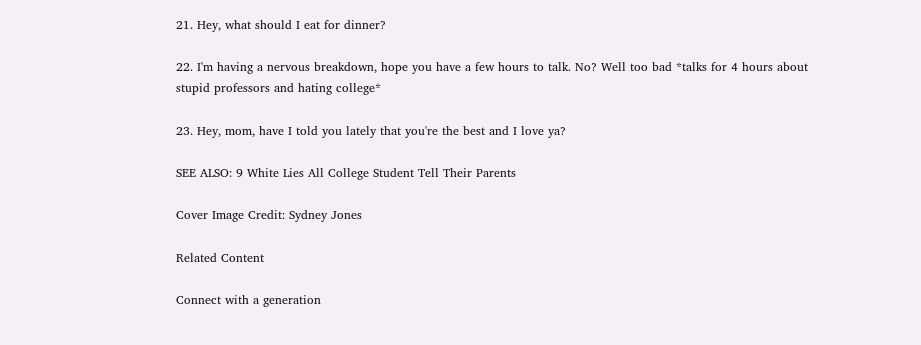21. Hey, what should I eat for dinner?

22. I'm having a nervous breakdown, hope you have a few hours to talk. No? Well too bad *talks for 4 hours about stupid professors and hating college*

23. Hey, mom, have I told you lately that you're the best and I love ya?

SEE ALSO: 9 White Lies All College Student Tell Their Parents

Cover Image Credit: Sydney Jones

Related Content

Connect with a generation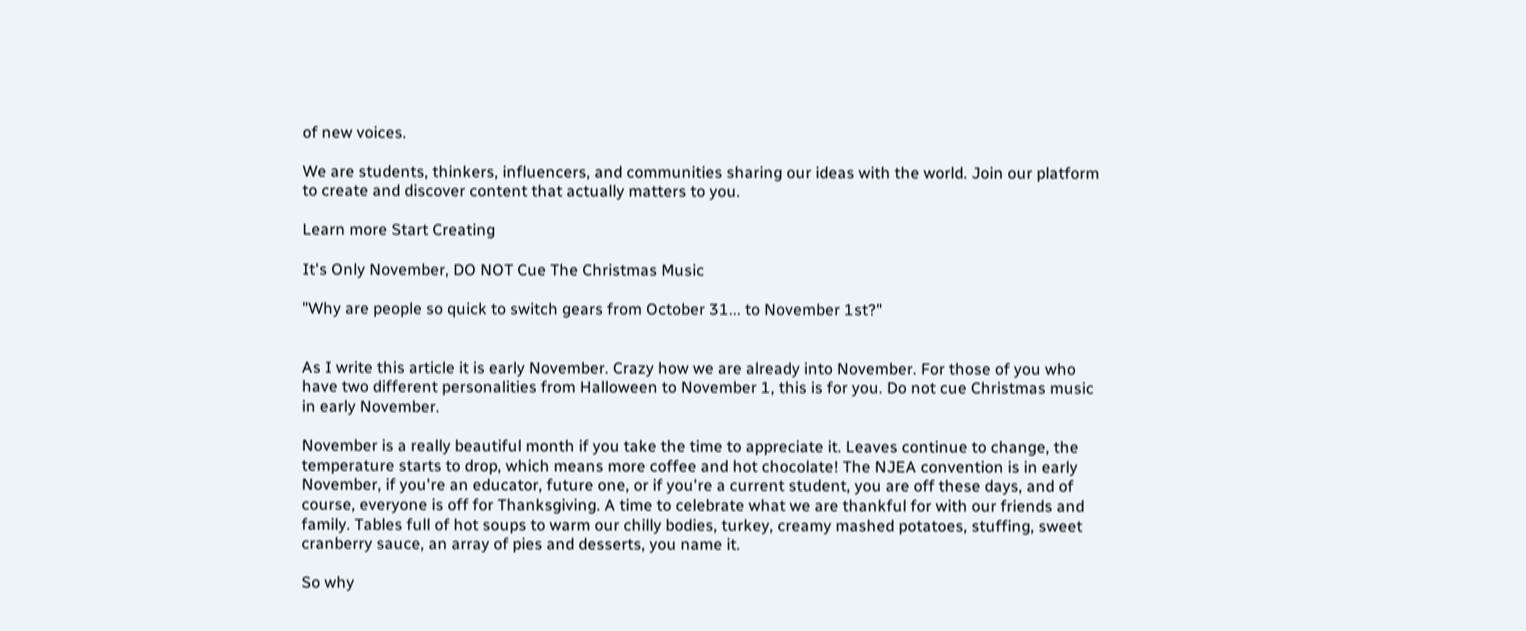of new voices.

We are students, thinkers, influencers, and communities sharing our ideas with the world. Join our platform to create and discover content that actually matters to you.

Learn more Start Creating

It's Only November, DO NOT Cue The Christmas Music

"Why are people so quick to switch gears from October 31... to November 1st?"


As I write this article it is early November. Crazy how we are already into November. For those of you who have two different personalities from Halloween to November 1, this is for you. Do not cue Christmas music in early November.

November is a really beautiful month if you take the time to appreciate it. Leaves continue to change, the temperature starts to drop, which means more coffee and hot chocolate! The NJEA convention is in early November, if you're an educator, future one, or if you're a current student, you are off these days, and of course, everyone is off for Thanksgiving. A time to celebrate what we are thankful for with our friends and family. Tables full of hot soups to warm our chilly bodies, turkey, creamy mashed potatoes, stuffing, sweet cranberry sauce, an array of pies and desserts, you name it.

So why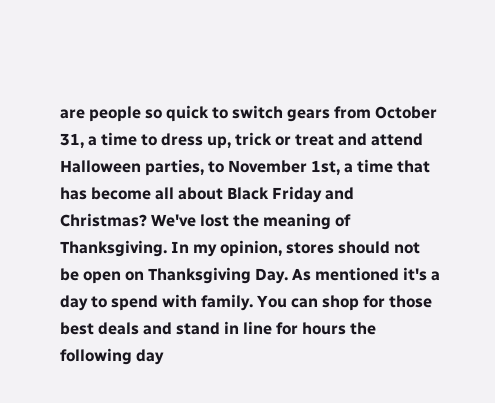are people so quick to switch gears from October 31, a time to dress up, trick or treat and attend Halloween parties, to November 1st, a time that has become all about Black Friday and Christmas? We've lost the meaning of Thanksgiving. In my opinion, stores should not be open on Thanksgiving Day. As mentioned it's a day to spend with family. You can shop for those best deals and stand in line for hours the following day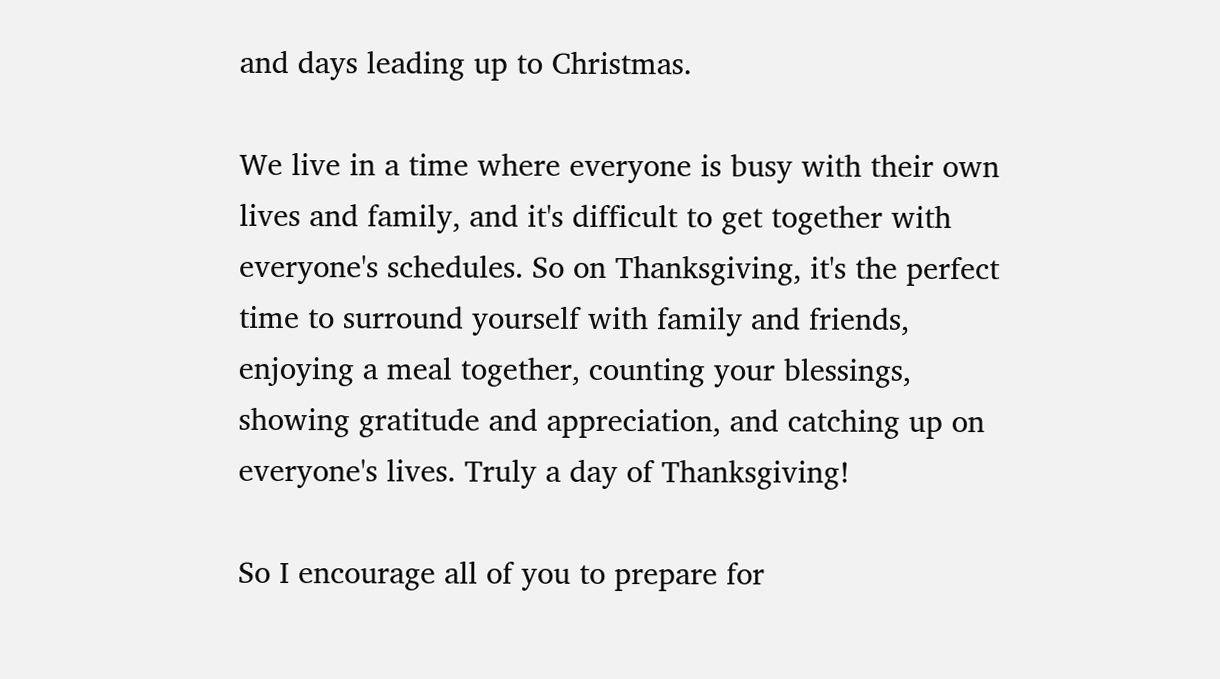and days leading up to Christmas.

We live in a time where everyone is busy with their own lives and family, and it's difficult to get together with everyone's schedules. So on Thanksgiving, it's the perfect time to surround yourself with family and friends, enjoying a meal together, counting your blessings, showing gratitude and appreciation, and catching up on everyone's lives. Truly a day of Thanksgiving!

So I encourage all of you to prepare for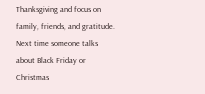Thanksgiving and focus on family, friends, and gratitude. Next time someone talks about Black Friday or Christmas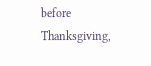before Thanksgiving,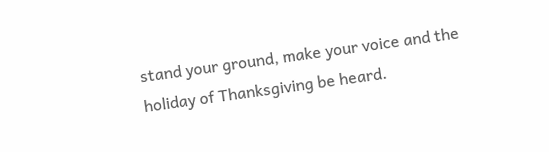stand your ground, make your voice and the holiday of Thanksgiving be heard.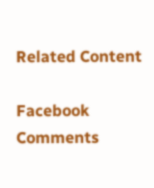Related Content

Facebook Comments